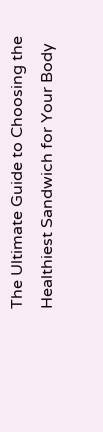The Ultimate Guide to Choosing the Healthiest Sandwich for Your Body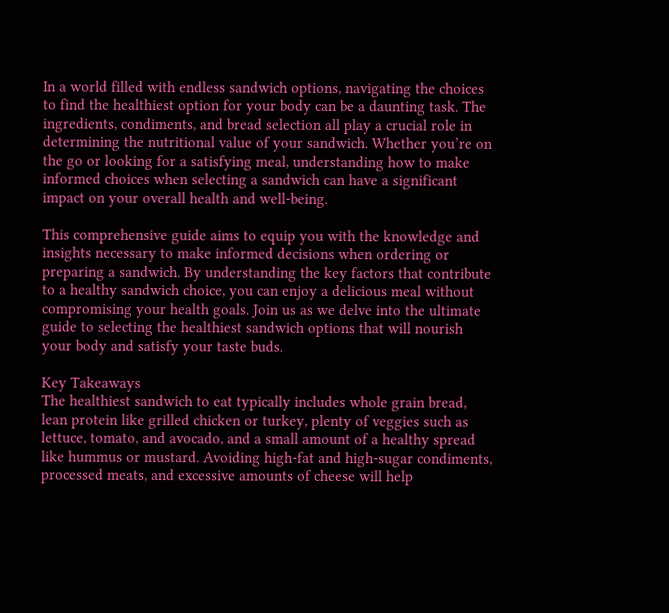In a world filled with endless sandwich options, navigating the choices to find the healthiest option for your body can be a daunting task. The ingredients, condiments, and bread selection all play a crucial role in determining the nutritional value of your sandwich. Whether you’re on the go or looking for a satisfying meal, understanding how to make informed choices when selecting a sandwich can have a significant impact on your overall health and well-being.

This comprehensive guide aims to equip you with the knowledge and insights necessary to make informed decisions when ordering or preparing a sandwich. By understanding the key factors that contribute to a healthy sandwich choice, you can enjoy a delicious meal without compromising your health goals. Join us as we delve into the ultimate guide to selecting the healthiest sandwich options that will nourish your body and satisfy your taste buds.

Key Takeaways
The healthiest sandwich to eat typically includes whole grain bread, lean protein like grilled chicken or turkey, plenty of veggies such as lettuce, tomato, and avocado, and a small amount of a healthy spread like hummus or mustard. Avoiding high-fat and high-sugar condiments, processed meats, and excessive amounts of cheese will help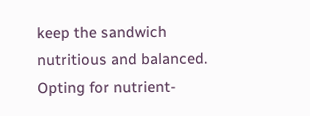keep the sandwich nutritious and balanced. Opting for nutrient-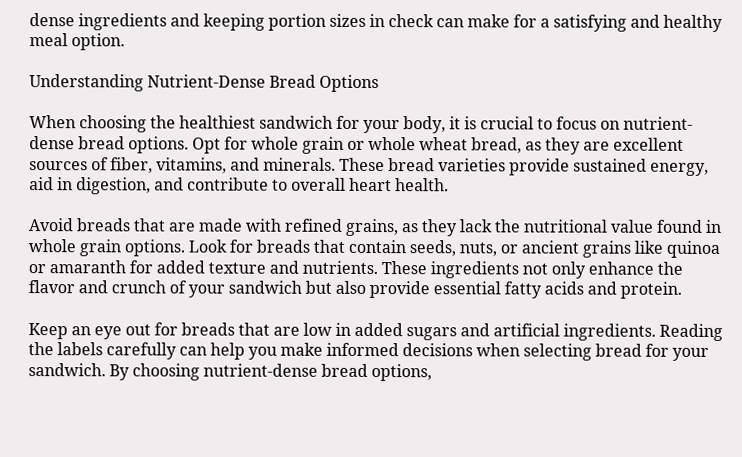dense ingredients and keeping portion sizes in check can make for a satisfying and healthy meal option.

Understanding Nutrient-Dense Bread Options

When choosing the healthiest sandwich for your body, it is crucial to focus on nutrient-dense bread options. Opt for whole grain or whole wheat bread, as they are excellent sources of fiber, vitamins, and minerals. These bread varieties provide sustained energy, aid in digestion, and contribute to overall heart health.

Avoid breads that are made with refined grains, as they lack the nutritional value found in whole grain options. Look for breads that contain seeds, nuts, or ancient grains like quinoa or amaranth for added texture and nutrients. These ingredients not only enhance the flavor and crunch of your sandwich but also provide essential fatty acids and protein.

Keep an eye out for breads that are low in added sugars and artificial ingredients. Reading the labels carefully can help you make informed decisions when selecting bread for your sandwich. By choosing nutrient-dense bread options,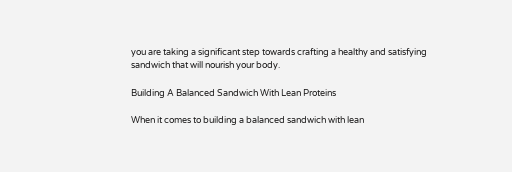you are taking a significant step towards crafting a healthy and satisfying sandwich that will nourish your body.

Building A Balanced Sandwich With Lean Proteins

When it comes to building a balanced sandwich with lean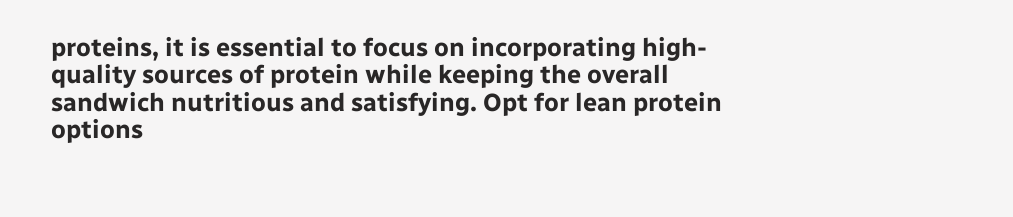proteins, it is essential to focus on incorporating high-quality sources of protein while keeping the overall sandwich nutritious and satisfying. Opt for lean protein options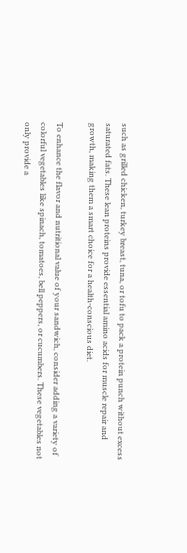such as grilled chicken, turkey breast, tuna, or tofu to pack a protein punch without excess saturated fats. These lean proteins provide essential amino acids for muscle repair and growth, making them a smart choice for a health-conscious diet.

To enhance the flavor and nutritional value of your sandwich, consider adding a variety of colorful vegetables like spinach, tomatoes, bell peppers, or cucumbers. These vegetables not only provide a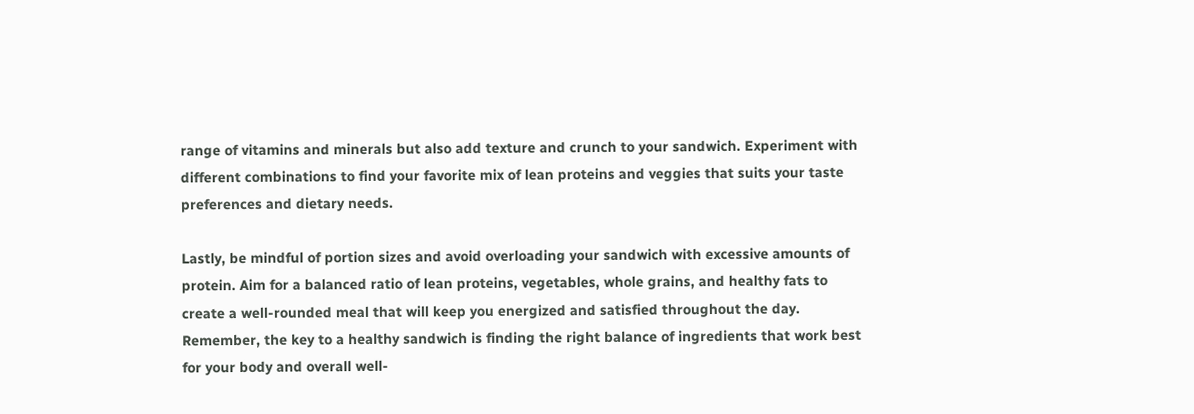range of vitamins and minerals but also add texture and crunch to your sandwich. Experiment with different combinations to find your favorite mix of lean proteins and veggies that suits your taste preferences and dietary needs.

Lastly, be mindful of portion sizes and avoid overloading your sandwich with excessive amounts of protein. Aim for a balanced ratio of lean proteins, vegetables, whole grains, and healthy fats to create a well-rounded meal that will keep you energized and satisfied throughout the day. Remember, the key to a healthy sandwich is finding the right balance of ingredients that work best for your body and overall well-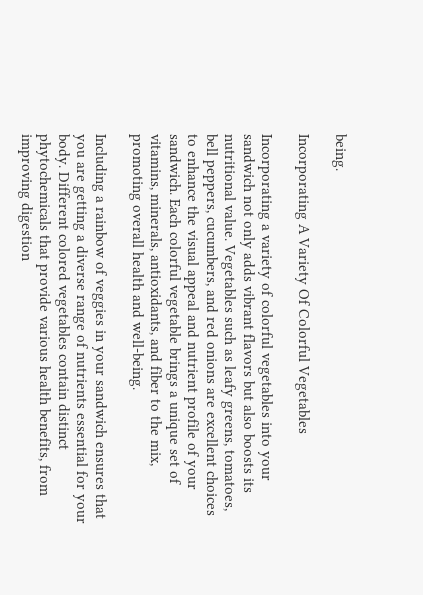being.

Incorporating A Variety Of Colorful Vegetables

Incorporating a variety of colorful vegetables into your sandwich not only adds vibrant flavors but also boosts its nutritional value. Vegetables such as leafy greens, tomatoes, bell peppers, cucumbers, and red onions are excellent choices to enhance the visual appeal and nutrient profile of your sandwich. Each colorful vegetable brings a unique set of vitamins, minerals, antioxidants, and fiber to the mix, promoting overall health and well-being.

Including a rainbow of veggies in your sandwich ensures that you are getting a diverse range of nutrients essential for your body. Different colored vegetables contain distinct phytochemicals that provide various health benefits, from improving digestion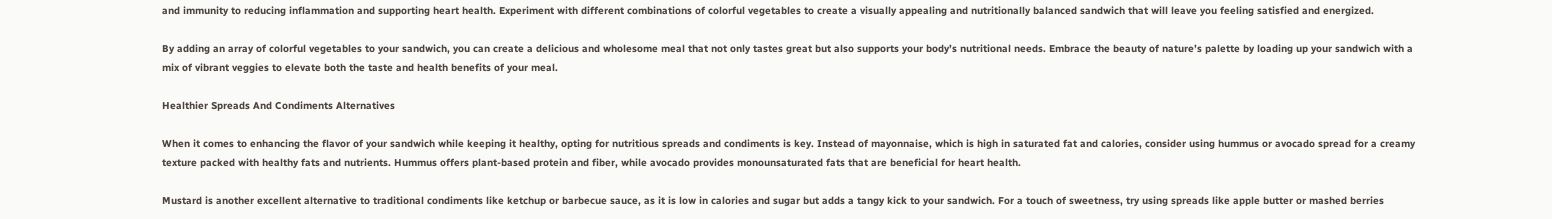and immunity to reducing inflammation and supporting heart health. Experiment with different combinations of colorful vegetables to create a visually appealing and nutritionally balanced sandwich that will leave you feeling satisfied and energized.

By adding an array of colorful vegetables to your sandwich, you can create a delicious and wholesome meal that not only tastes great but also supports your body’s nutritional needs. Embrace the beauty of nature’s palette by loading up your sandwich with a mix of vibrant veggies to elevate both the taste and health benefits of your meal.

Healthier Spreads And Condiments Alternatives

When it comes to enhancing the flavor of your sandwich while keeping it healthy, opting for nutritious spreads and condiments is key. Instead of mayonnaise, which is high in saturated fat and calories, consider using hummus or avocado spread for a creamy texture packed with healthy fats and nutrients. Hummus offers plant-based protein and fiber, while avocado provides monounsaturated fats that are beneficial for heart health.

Mustard is another excellent alternative to traditional condiments like ketchup or barbecue sauce, as it is low in calories and sugar but adds a tangy kick to your sandwich. For a touch of sweetness, try using spreads like apple butter or mashed berries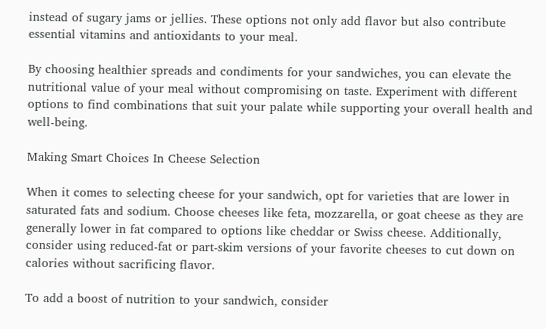instead of sugary jams or jellies. These options not only add flavor but also contribute essential vitamins and antioxidants to your meal.

By choosing healthier spreads and condiments for your sandwiches, you can elevate the nutritional value of your meal without compromising on taste. Experiment with different options to find combinations that suit your palate while supporting your overall health and well-being.

Making Smart Choices In Cheese Selection

When it comes to selecting cheese for your sandwich, opt for varieties that are lower in saturated fats and sodium. Choose cheeses like feta, mozzarella, or goat cheese as they are generally lower in fat compared to options like cheddar or Swiss cheese. Additionally, consider using reduced-fat or part-skim versions of your favorite cheeses to cut down on calories without sacrificing flavor.

To add a boost of nutrition to your sandwich, consider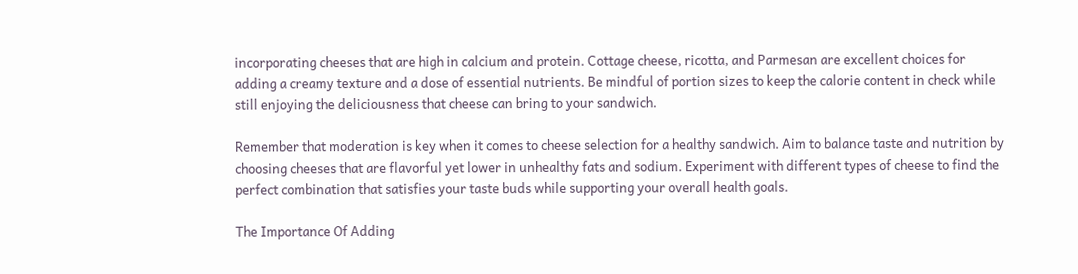incorporating cheeses that are high in calcium and protein. Cottage cheese, ricotta, and Parmesan are excellent choices for adding a creamy texture and a dose of essential nutrients. Be mindful of portion sizes to keep the calorie content in check while still enjoying the deliciousness that cheese can bring to your sandwich.

Remember that moderation is key when it comes to cheese selection for a healthy sandwich. Aim to balance taste and nutrition by choosing cheeses that are flavorful yet lower in unhealthy fats and sodium. Experiment with different types of cheese to find the perfect combination that satisfies your taste buds while supporting your overall health goals.

The Importance Of Adding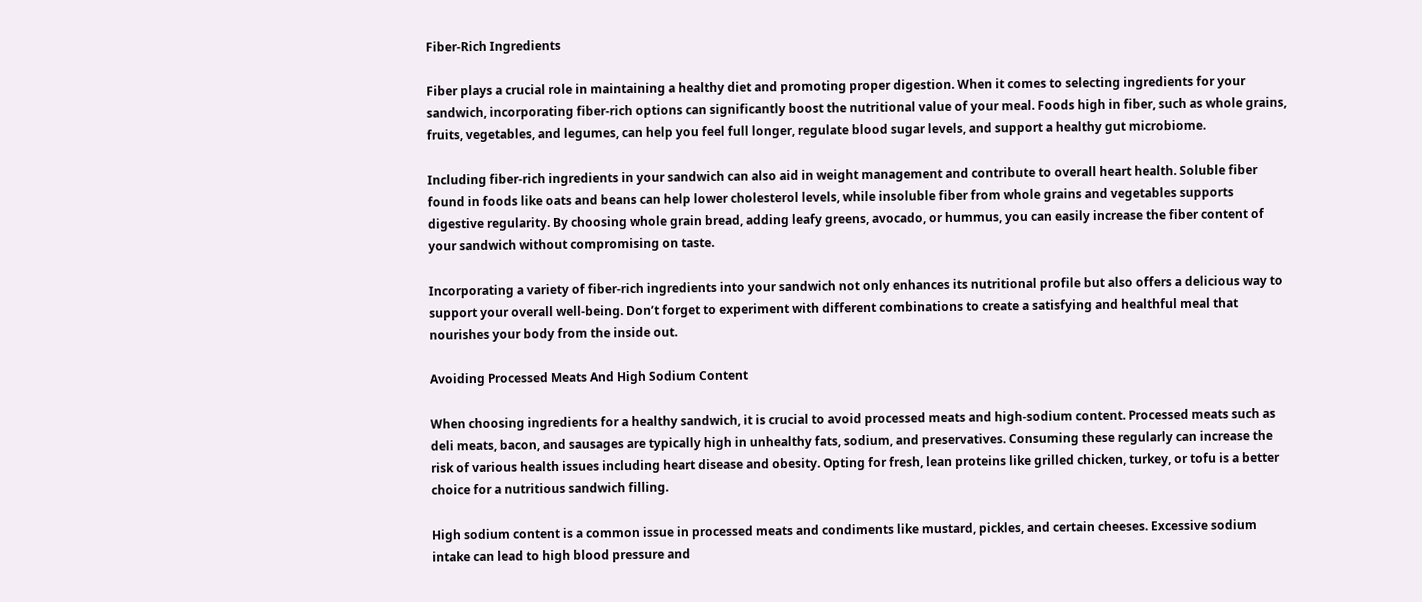Fiber-Rich Ingredients

Fiber plays a crucial role in maintaining a healthy diet and promoting proper digestion. When it comes to selecting ingredients for your sandwich, incorporating fiber-rich options can significantly boost the nutritional value of your meal. Foods high in fiber, such as whole grains, fruits, vegetables, and legumes, can help you feel full longer, regulate blood sugar levels, and support a healthy gut microbiome.

Including fiber-rich ingredients in your sandwich can also aid in weight management and contribute to overall heart health. Soluble fiber found in foods like oats and beans can help lower cholesterol levels, while insoluble fiber from whole grains and vegetables supports digestive regularity. By choosing whole grain bread, adding leafy greens, avocado, or hummus, you can easily increase the fiber content of your sandwich without compromising on taste.

Incorporating a variety of fiber-rich ingredients into your sandwich not only enhances its nutritional profile but also offers a delicious way to support your overall well-being. Don’t forget to experiment with different combinations to create a satisfying and healthful meal that nourishes your body from the inside out.

Avoiding Processed Meats And High Sodium Content

When choosing ingredients for a healthy sandwich, it is crucial to avoid processed meats and high-sodium content. Processed meats such as deli meats, bacon, and sausages are typically high in unhealthy fats, sodium, and preservatives. Consuming these regularly can increase the risk of various health issues including heart disease and obesity. Opting for fresh, lean proteins like grilled chicken, turkey, or tofu is a better choice for a nutritious sandwich filling.

High sodium content is a common issue in processed meats and condiments like mustard, pickles, and certain cheeses. Excessive sodium intake can lead to high blood pressure and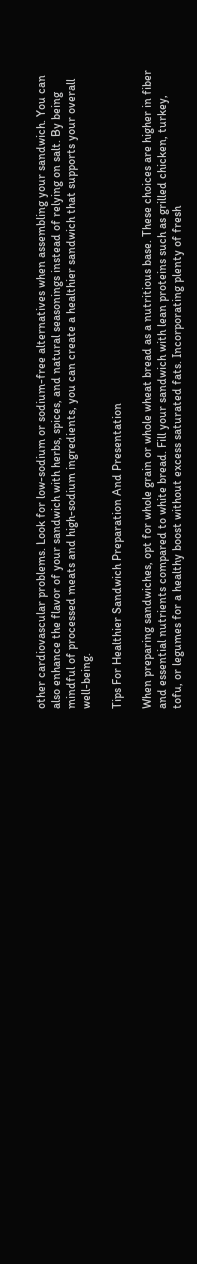other cardiovascular problems. Look for low-sodium or sodium-free alternatives when assembling your sandwich. You can also enhance the flavor of your sandwich with herbs, spices, and natural seasonings instead of relying on salt. By being mindful of processed meats and high-sodium ingredients, you can create a healthier sandwich that supports your overall well-being.

Tips For Healthier Sandwich Preparation And Presentation

When preparing sandwiches, opt for whole grain or whole wheat bread as a nutritious base. These choices are higher in fiber and essential nutrients compared to white bread. Fill your sandwich with lean proteins such as grilled chicken, turkey, tofu, or legumes for a healthy boost without excess saturated fats. Incorporating plenty of fresh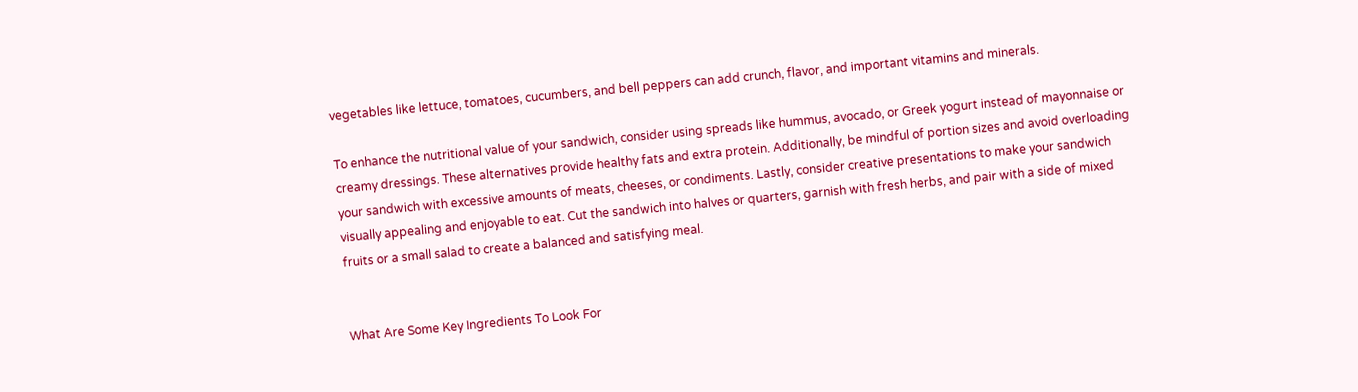vegetables like lettuce, tomatoes, cucumbers, and bell peppers can add crunch, flavor, and important vitamins and minerals.

To enhance the nutritional value of your sandwich, consider using spreads like hummus, avocado, or Greek yogurt instead of mayonnaise or creamy dressings. These alternatives provide healthy fats and extra protein. Additionally, be mindful of portion sizes and avoid overloading your sandwich with excessive amounts of meats, cheeses, or condiments. Lastly, consider creative presentations to make your sandwich visually appealing and enjoyable to eat. Cut the sandwich into halves or quarters, garnish with fresh herbs, and pair with a side of mixed fruits or a small salad to create a balanced and satisfying meal.


What Are Some Key Ingredients To Look For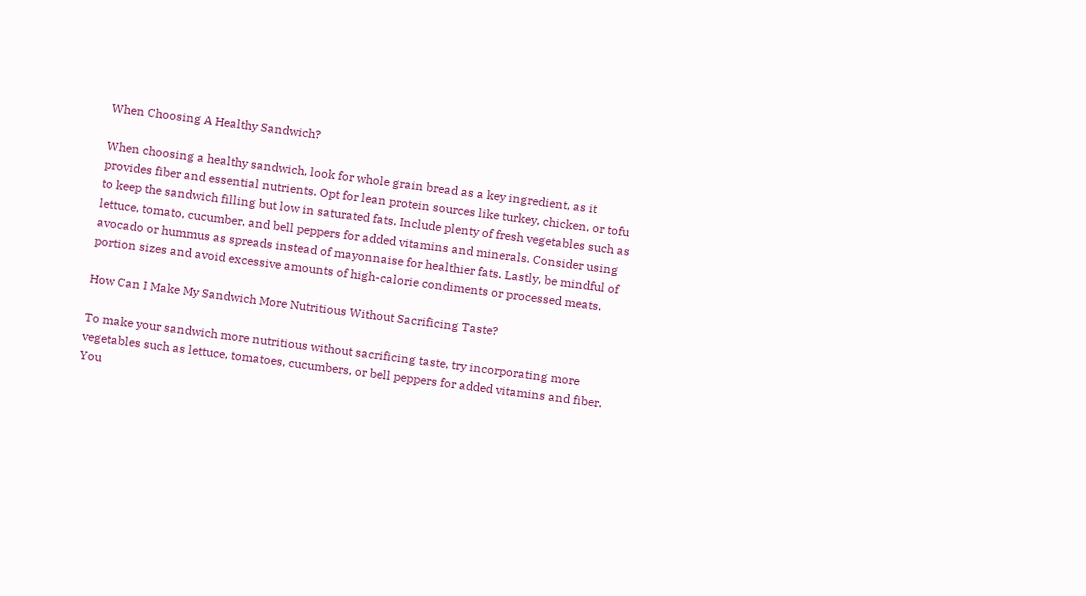When Choosing A Healthy Sandwich?

When choosing a healthy sandwich, look for whole grain bread as a key ingredient, as it provides fiber and essential nutrients. Opt for lean protein sources like turkey, chicken, or tofu to keep the sandwich filling but low in saturated fats. Include plenty of fresh vegetables such as lettuce, tomato, cucumber, and bell peppers for added vitamins and minerals. Consider using avocado or hummus as spreads instead of mayonnaise for healthier fats. Lastly, be mindful of portion sizes and avoid excessive amounts of high-calorie condiments or processed meats.

How Can I Make My Sandwich More Nutritious Without Sacrificing Taste?

To make your sandwich more nutritious without sacrificing taste, try incorporating more vegetables such as lettuce, tomatoes, cucumbers, or bell peppers for added vitamins and fiber. You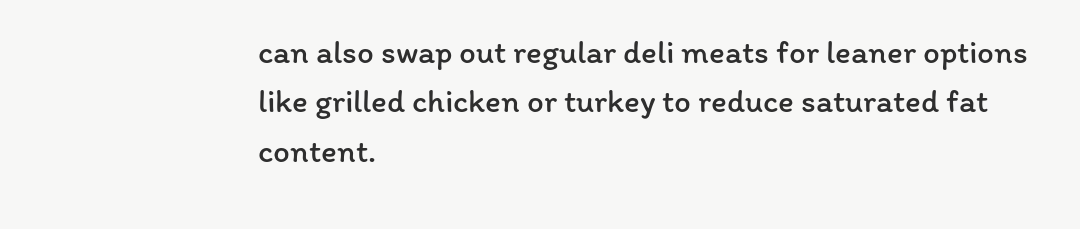can also swap out regular deli meats for leaner options like grilled chicken or turkey to reduce saturated fat content.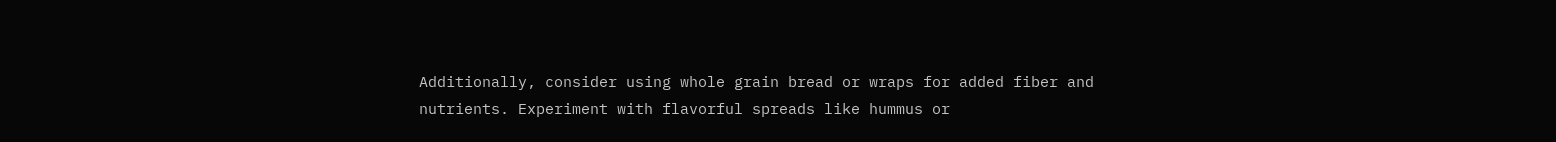Additionally, consider using whole grain bread or wraps for added fiber and nutrients. Experiment with flavorful spreads like hummus or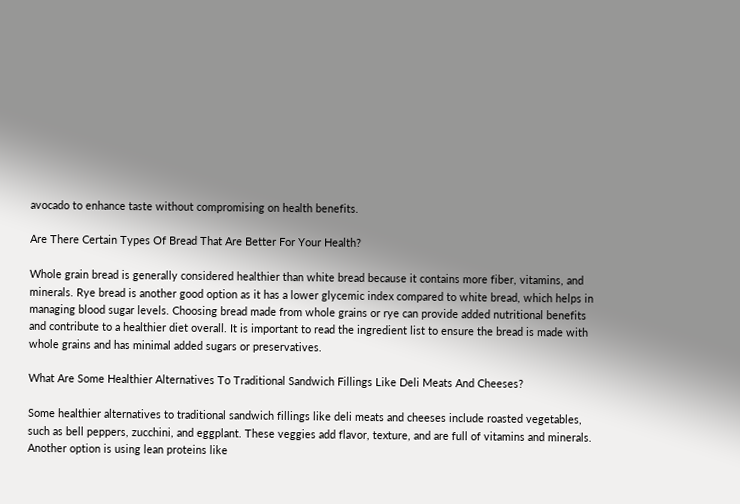avocado to enhance taste without compromising on health benefits.

Are There Certain Types Of Bread That Are Better For Your Health?

Whole grain bread is generally considered healthier than white bread because it contains more fiber, vitamins, and minerals. Rye bread is another good option as it has a lower glycemic index compared to white bread, which helps in managing blood sugar levels. Choosing bread made from whole grains or rye can provide added nutritional benefits and contribute to a healthier diet overall. It is important to read the ingredient list to ensure the bread is made with whole grains and has minimal added sugars or preservatives.

What Are Some Healthier Alternatives To Traditional Sandwich Fillings Like Deli Meats And Cheeses?

Some healthier alternatives to traditional sandwich fillings like deli meats and cheeses include roasted vegetables, such as bell peppers, zucchini, and eggplant. These veggies add flavor, texture, and are full of vitamins and minerals. Another option is using lean proteins like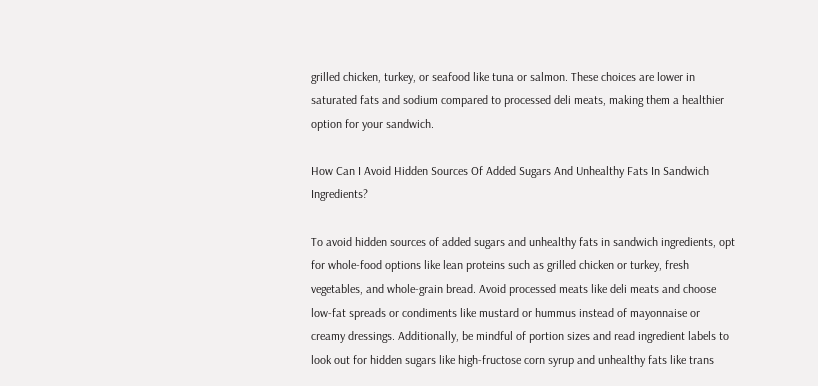grilled chicken, turkey, or seafood like tuna or salmon. These choices are lower in saturated fats and sodium compared to processed deli meats, making them a healthier option for your sandwich.

How Can I Avoid Hidden Sources Of Added Sugars And Unhealthy Fats In Sandwich Ingredients?

To avoid hidden sources of added sugars and unhealthy fats in sandwich ingredients, opt for whole-food options like lean proteins such as grilled chicken or turkey, fresh vegetables, and whole-grain bread. Avoid processed meats like deli meats and choose low-fat spreads or condiments like mustard or hummus instead of mayonnaise or creamy dressings. Additionally, be mindful of portion sizes and read ingredient labels to look out for hidden sugars like high-fructose corn syrup and unhealthy fats like trans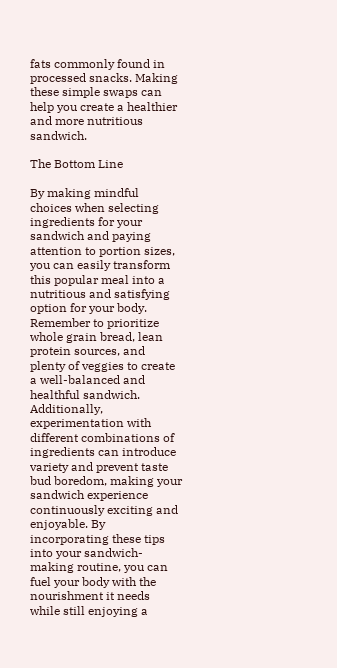fats commonly found in processed snacks. Making these simple swaps can help you create a healthier and more nutritious sandwich.

The Bottom Line

By making mindful choices when selecting ingredients for your sandwich and paying attention to portion sizes, you can easily transform this popular meal into a nutritious and satisfying option for your body. Remember to prioritize whole grain bread, lean protein sources, and plenty of veggies to create a well-balanced and healthful sandwich. Additionally, experimentation with different combinations of ingredients can introduce variety and prevent taste bud boredom, making your sandwich experience continuously exciting and enjoyable. By incorporating these tips into your sandwich-making routine, you can fuel your body with the nourishment it needs while still enjoying a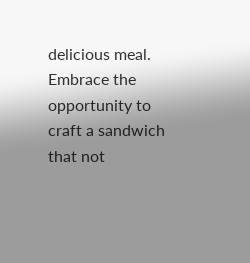delicious meal. Embrace the opportunity to craft a sandwich that not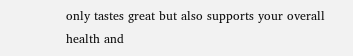only tastes great but also supports your overall health and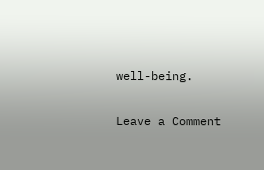well-being.

Leave a Comment